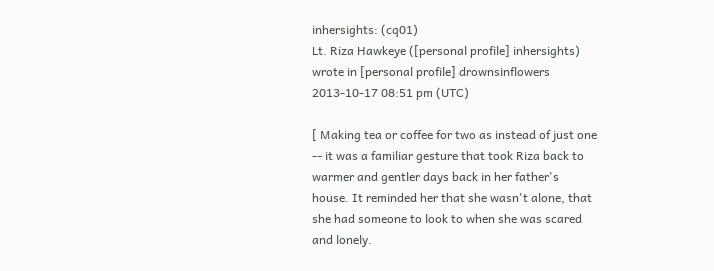inhersights: (cq01)
Lt. Riza Hawkeye ([personal profile] inhersights) wrote in [personal profile] drownsinflowers 2013-10-17 08:51 pm (UTC)

[ Making tea or coffee for two as instead of just one -- it was a familiar gesture that took Riza back to warmer and gentler days back in her father's house. It reminded her that she wasn't alone, that she had someone to look to when she was scared and lonely.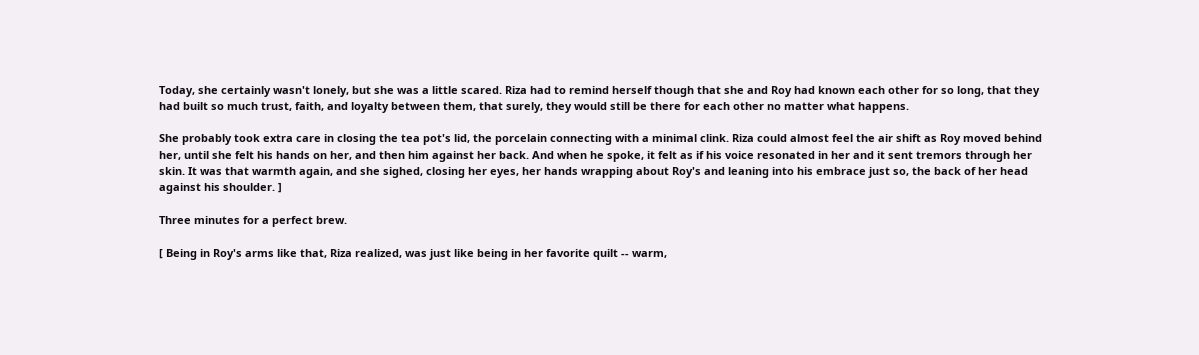Today, she certainly wasn't lonely, but she was a little scared. Riza had to remind herself though that she and Roy had known each other for so long, that they had built so much trust, faith, and loyalty between them, that surely, they would still be there for each other no matter what happens.

She probably took extra care in closing the tea pot's lid, the porcelain connecting with a minimal clink. Riza could almost feel the air shift as Roy moved behind her, until she felt his hands on her, and then him against her back. And when he spoke, it felt as if his voice resonated in her and it sent tremors through her skin. It was that warmth again, and she sighed, closing her eyes, her hands wrapping about Roy's and leaning into his embrace just so, the back of her head against his shoulder. ]

Three minutes for a perfect brew.

[ Being in Roy's arms like that, Riza realized, was just like being in her favorite quilt -- warm,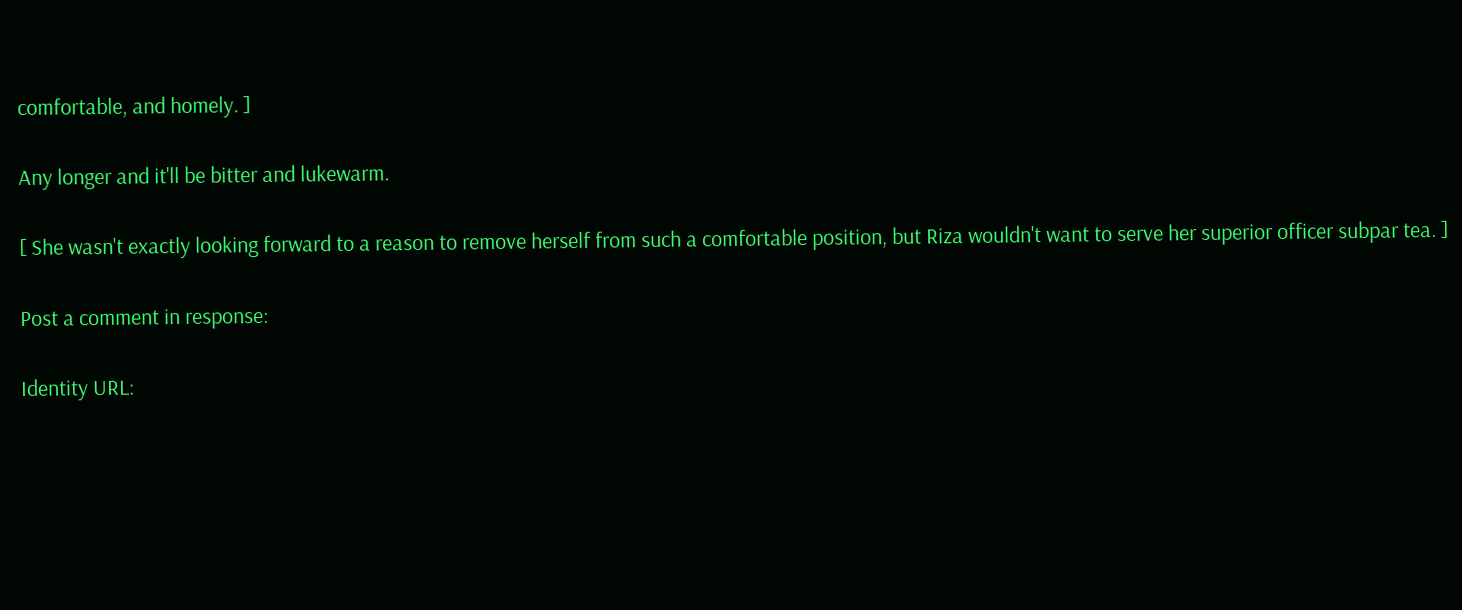comfortable, and homely. ]

Any longer and it'll be bitter and lukewarm.

[ She wasn't exactly looking forward to a reason to remove herself from such a comfortable position, but Riza wouldn't want to serve her superior officer subpar tea. ]

Post a comment in response:

Identity URL: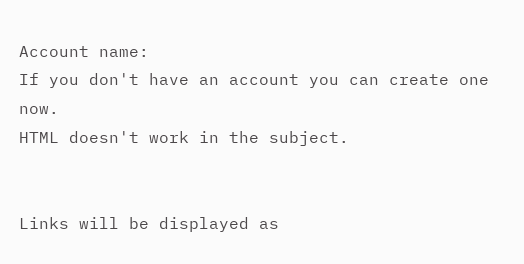Account name:
If you don't have an account you can create one now.
HTML doesn't work in the subject.


Links will be displayed as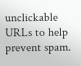unclickable URLs to help prevent spam.